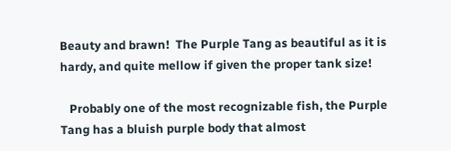Beauty and brawn!  The Purple Tang as beautiful as it is hardy, and quite mellow if given the proper tank size!

   Probably one of the most recognizable fish, the Purple Tang has a bluish purple body that almost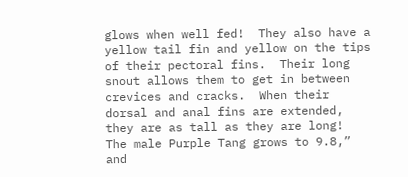glows when well fed!  They also have a yellow tail fin and yellow on the tips of their pectoral fins.  Their long snout allows them to get in between crevices and cracks.  When their dorsal and anal fins are extended, they are as tall as they are long!   The male Purple Tang grows to 9.8,” and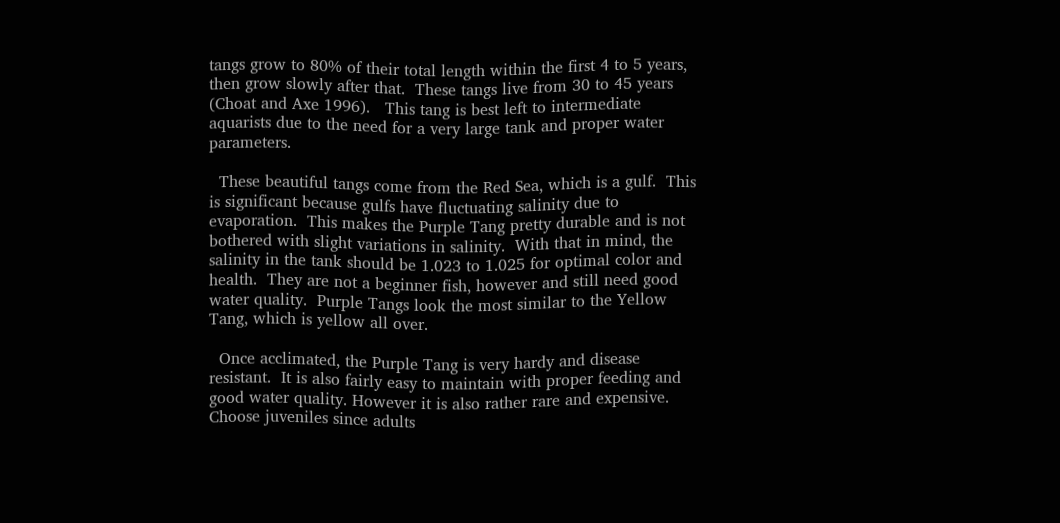tangs grow to 80% of their total length within the first 4 to 5 years, then grow slowly after that.  These tangs live from 30 to 45 years (Choat and Axe 1996).   This tang is best left to intermediate aquarists due to the need for a very large tank and proper water parameters.

  These beautiful tangs come from the Red Sea, which is a gulf.  This is significant because gulfs have fluctuating salinity due to evaporation.  This makes the Purple Tang pretty durable and is not bothered with slight variations in salinity.  With that in mind, the salinity in the tank should be 1.023 to 1.025 for optimal color and health.  They are not a beginner fish, however and still need good water quality.  Purple Tangs look the most similar to the Yellow Tang, which is yellow all over.

  Once acclimated, the Purple Tang is very hardy and disease resistant.  It is also fairly easy to maintain with proper feeding and good water quality. However it is also rather rare and expensive.  Choose juveniles since adults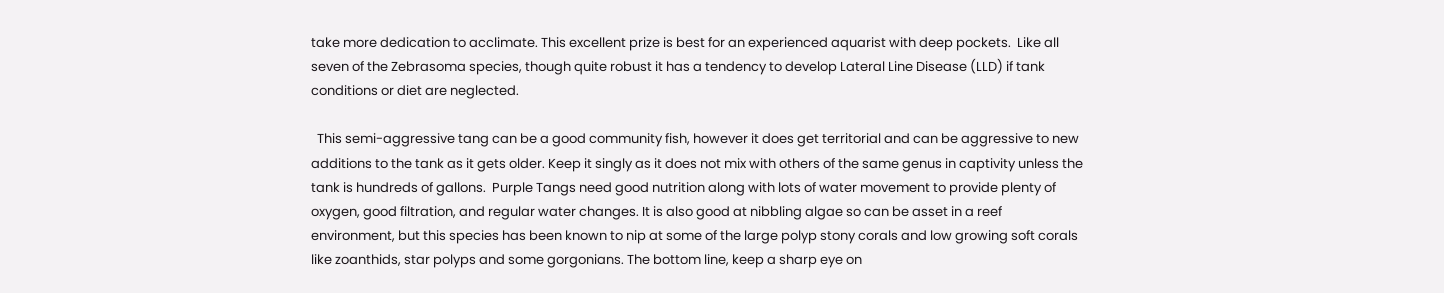take more dedication to acclimate. This excellent prize is best for an experienced aquarist with deep pockets.  Like all seven of the Zebrasoma species, though quite robust it has a tendency to develop Lateral Line Disease (LLD) if tank conditions or diet are neglected.

  This semi-aggressive tang can be a good community fish, however it does get territorial and can be aggressive to new additions to the tank as it gets older. Keep it singly as it does not mix with others of the same genus in captivity unless the tank is hundreds of gallons.  Purple Tangs need good nutrition along with lots of water movement to provide plenty of oxygen, good filtration, and regular water changes. It is also good at nibbling algae so can be asset in a reef environment, but this species has been known to nip at some of the large polyp stony corals and low growing soft corals like zoanthids, star polyps and some gorgonians. The bottom line, keep a sharp eye on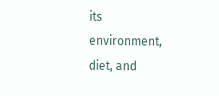its environment, diet, and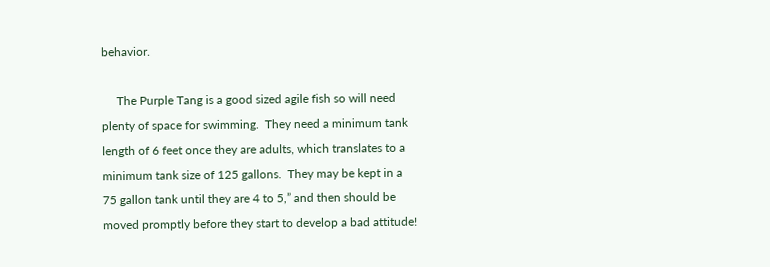behavior.

     The Purple Tang is a good sized agile fish so will need plenty of space for swimming.  They need a minimum tank length of 6 feet once they are adults, which translates to a minimum tank size of 125 gallons.  They may be kept in a 75 gallon tank until they are 4 to 5,” and then should be moved promptly before they start to develop a bad attitude!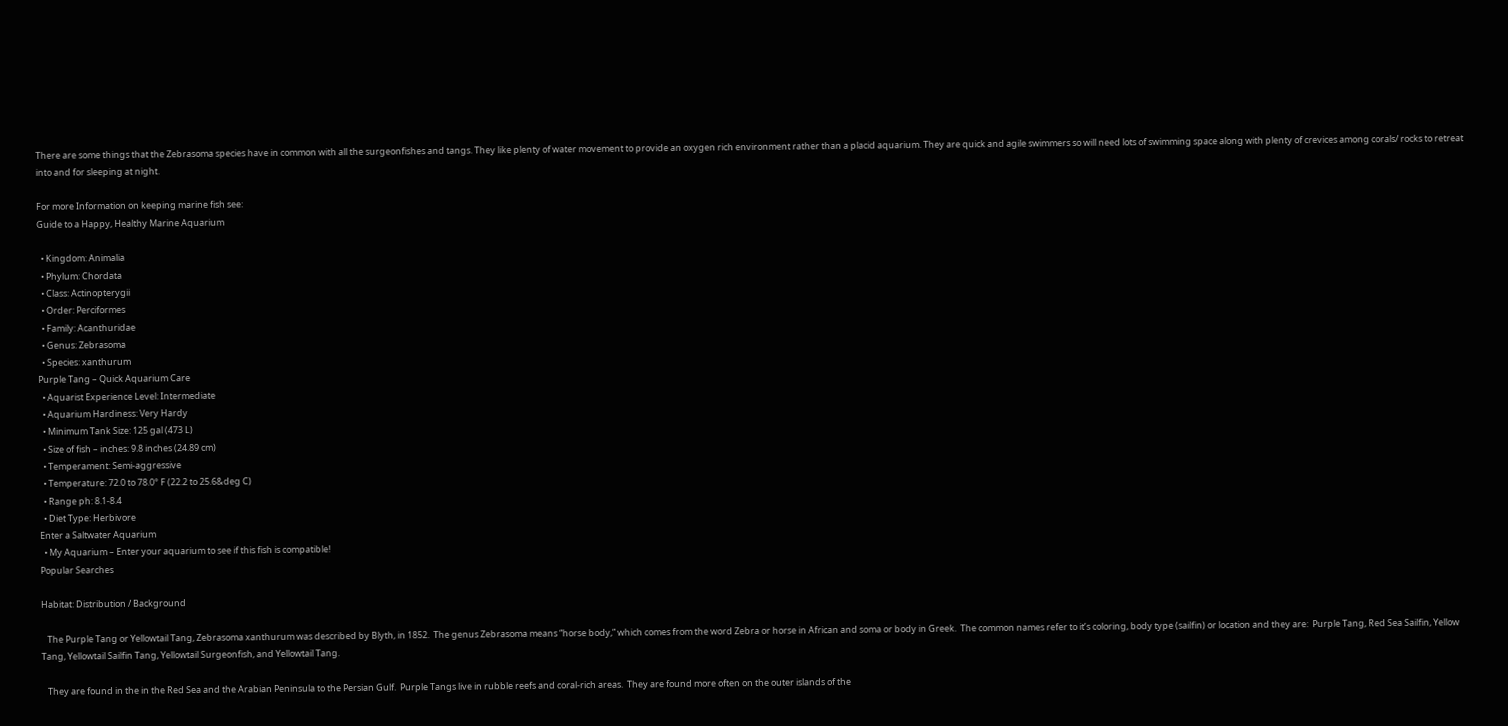There are some things that the Zebrasoma species have in common with all the surgeonfishes and tangs. They like plenty of water movement to provide an oxygen rich environment rather than a placid aquarium. They are quick and agile swimmers so will need lots of swimming space along with plenty of crevices among corals/ rocks to retreat into and for sleeping at night.

For more Information on keeping marine fish see:
Guide to a Happy, Healthy Marine Aquarium

  • Kingdom: Animalia
  • Phylum: Chordata
  • Class: Actinopterygii
  • Order: Perciformes
  • Family: Acanthuridae
  • Genus: Zebrasoma
  • Species: xanthurum
Purple Tang – Quick Aquarium Care
  • Aquarist Experience Level: Intermediate
  • Aquarium Hardiness: Very Hardy
  • Minimum Tank Size: 125 gal (473 L)
  • Size of fish – inches: 9.8 inches (24.89 cm)
  • Temperament: Semi-aggressive
  • Temperature: 72.0 to 78.0° F (22.2 to 25.6&deg C)
  • Range ph: 8.1-8.4
  • Diet Type: Herbivore
Enter a Saltwater Aquarium
  • My Aquarium – Enter your aquarium to see if this fish is compatible!
Popular Searches

Habitat: Distribution / Background

   The Purple Tang or Yellowtail Tang, Zebrasoma xanthurum was described by Blyth, in 1852.  The genus Zebrasoma means “horse body,” which comes from the word Zebra or horse in African and soma or body in Greek.  The common names refer to it’s coloring, body type (sailfin) or location and they are:  Purple Tang, Red Sea Sailfin, Yellow Tang, Yellowtail Sailfin Tang, Yellowtail Surgeonfish, and Yellowtail Tang.

   They are found in the in the Red Sea and the Arabian Peninsula to the Persian Gulf.  Purple Tangs live in rubble reefs and coral-rich areas.  They are found more often on the outer islands of the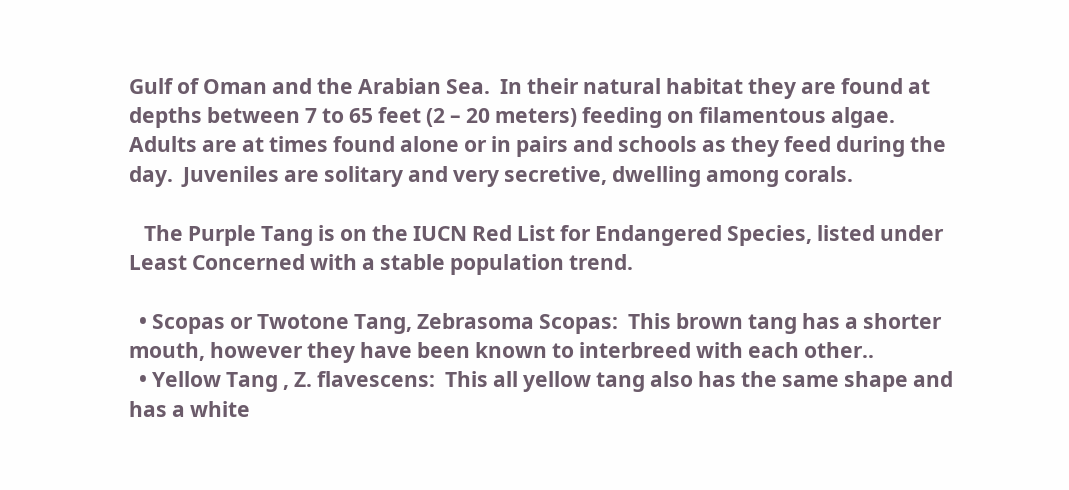Gulf of Oman and the Arabian Sea.  In their natural habitat they are found at depths between 7 to 65 feet (2 – 20 meters) feeding on filamentous algae.  Adults are at times found alone or in pairs and schools as they feed during the day.  Juveniles are solitary and very secretive, dwelling among corals.

   The Purple Tang is on the IUCN Red List for Endangered Species, listed under Least Concerned with a stable population trend.

  • Scopas or Twotone Tang, Zebrasoma Scopas:  This brown tang has a shorter mouth, however they have been known to interbreed with each other..
  • Yellow Tang , Z. flavescens:  This all yellow tang also has the same shape and has a white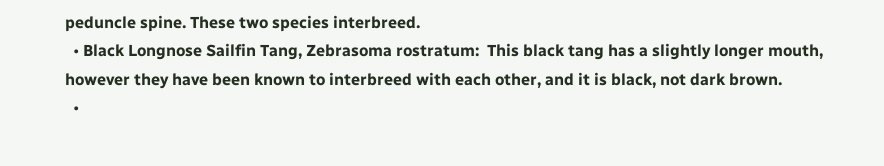peduncle spine. These two species interbreed.
  • Black Longnose Sailfin Tang, Zebrasoma rostratum:  This black tang has a slightly longer mouth, however they have been known to interbreed with each other, and it is black, not dark brown.
  •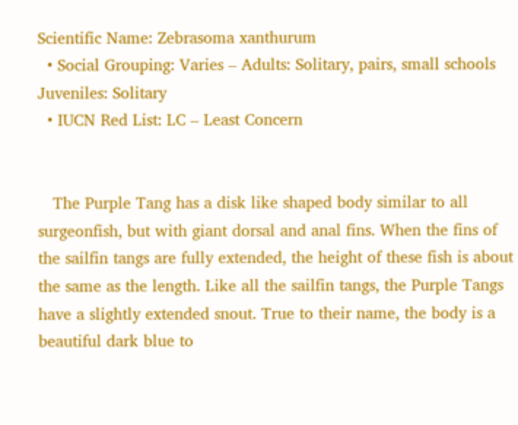Scientific Name: Zebrasoma xanthurum
  • Social Grouping: Varies – Adults: Solitary, pairs, small schools Juveniles: Solitary
  • IUCN Red List: LC – Least Concern


   The Purple Tang has a disk like shaped body similar to all surgeonfish, but with giant dorsal and anal fins. When the fins of the sailfin tangs are fully extended, the height of these fish is about the same as the length. Like all the sailfin tangs, the Purple Tangs have a slightly extended snout. True to their name, the body is a beautiful dark blue to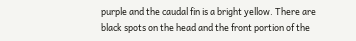purple and the caudal fin is a bright yellow. There are black spots on the head and the front portion of the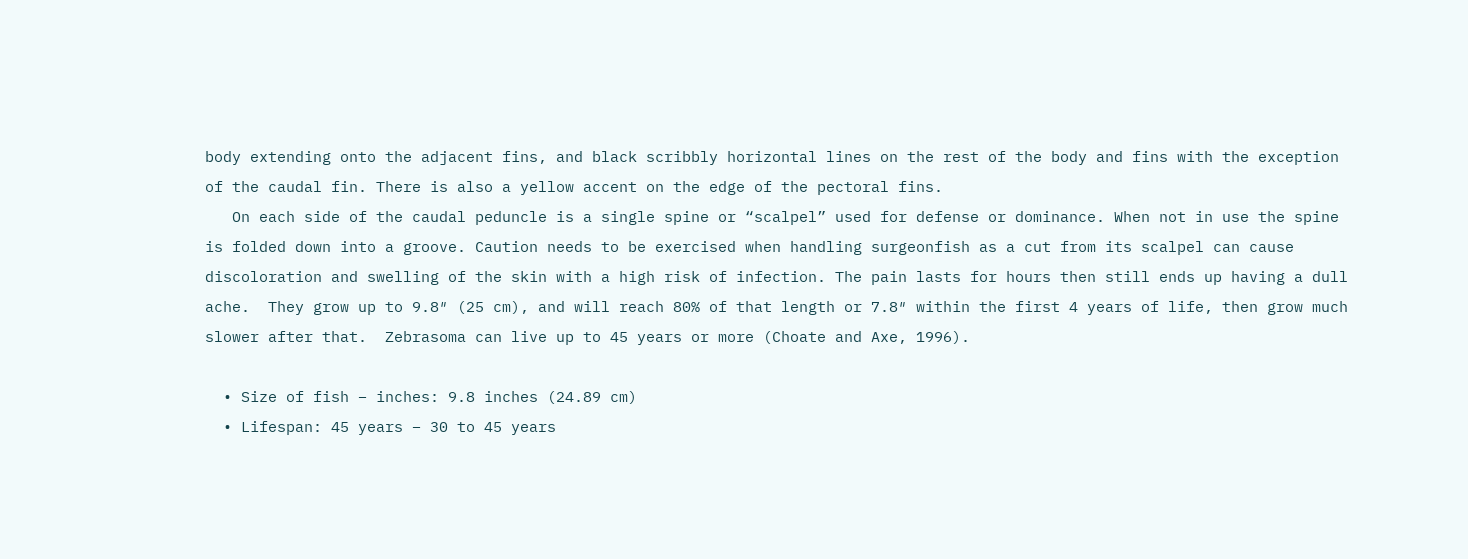body extending onto the adjacent fins, and black scribbly horizontal lines on the rest of the body and fins with the exception of the caudal fin. There is also a yellow accent on the edge of the pectoral fins.
   On each side of the caudal peduncle is a single spine or “scalpel” used for defense or dominance. When not in use the spine is folded down into a groove. Caution needs to be exercised when handling surgeonfish as a cut from its scalpel can cause discoloration and swelling of the skin with a high risk of infection. The pain lasts for hours then still ends up having a dull ache.  They grow up to 9.8″ (25 cm), and will reach 80% of that length or 7.8″ within the first 4 years of life, then grow much slower after that.  Zebrasoma can live up to 45 years or more (Choate and Axe, 1996).

  • Size of fish – inches: 9.8 inches (24.89 cm)
  • Lifespan: 45 years – 30 to 45 years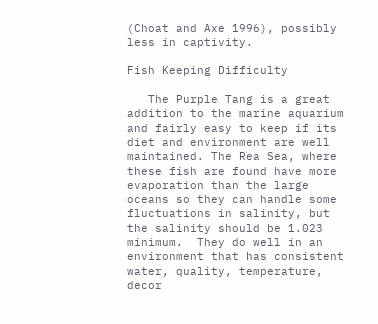(Choat and Axe 1996), possibly less in captivity.

Fish Keeping Difficulty

   The Purple Tang is a great addition to the marine aquarium and fairly easy to keep if its diet and environment are well maintained. The Rea Sea, where these fish are found have more evaporation than the large oceans so they can handle some fluctuations in salinity, but the salinity should be 1.023 minimum.  They do well in an environment that has consistent water, quality, temperature, decor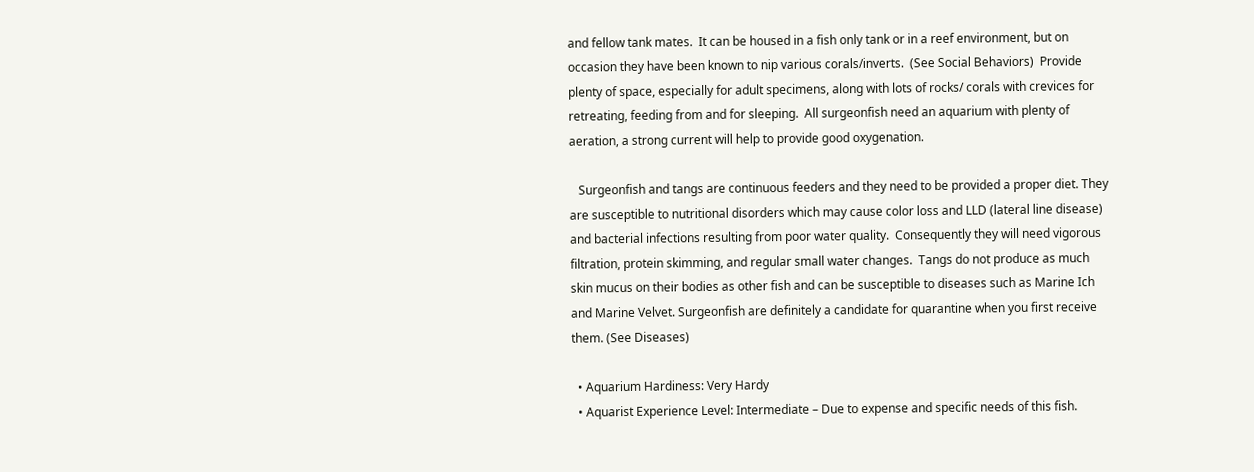and fellow tank mates.  It can be housed in a fish only tank or in a reef environment, but on occasion they have been known to nip various corals/inverts.  (See Social Behaviors)  Provide plenty of space, especially for adult specimens, along with lots of rocks/ corals with crevices for retreating, feeding from and for sleeping.  All surgeonfish need an aquarium with plenty of aeration, a strong current will help to provide good oxygenation.

   Surgeonfish and tangs are continuous feeders and they need to be provided a proper diet. They are susceptible to nutritional disorders which may cause color loss and LLD (lateral line disease) and bacterial infections resulting from poor water quality.  Consequently they will need vigorous filtration, protein skimming, and regular small water changes.  Tangs do not produce as much skin mucus on their bodies as other fish and can be susceptible to diseases such as Marine Ich and Marine Velvet. Surgeonfish are definitely a candidate for quarantine when you first receive them. (See Diseases)

  • Aquarium Hardiness: Very Hardy
  • Aquarist Experience Level: Intermediate – Due to expense and specific needs of this fish.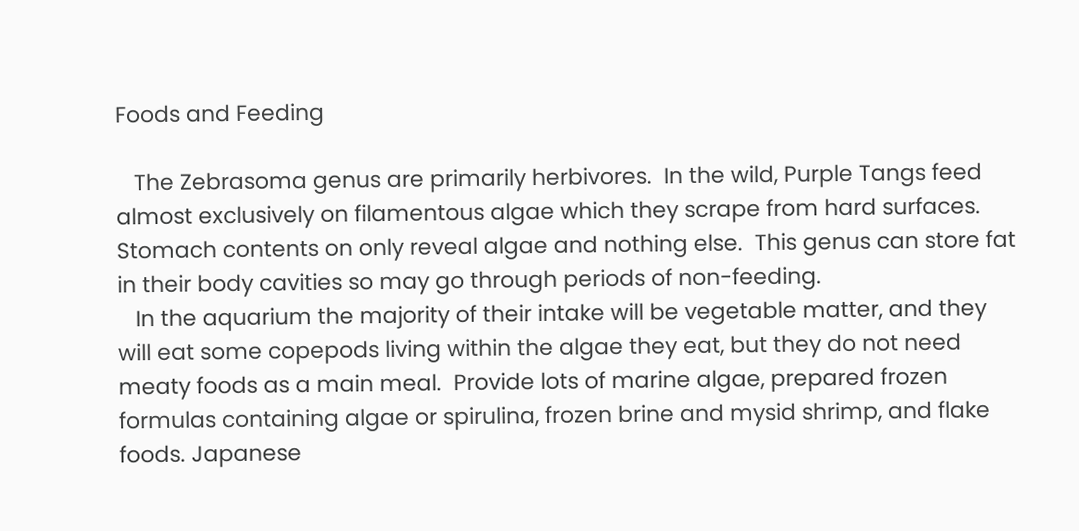Foods and Feeding

   The Zebrasoma genus are primarily herbivores.  In the wild, Purple Tangs feed almost exclusively on filamentous algae which they scrape from hard surfaces.   Stomach contents on only reveal algae and nothing else.  This genus can store fat in their body cavities so may go through periods of non-feeding.
   In the aquarium the majority of their intake will be vegetable matter, and they will eat some copepods living within the algae they eat, but they do not need meaty foods as a main meal.  Provide lots of marine algae, prepared frozen formulas containing algae or spirulina, frozen brine and mysid shrimp, and flake foods. Japanese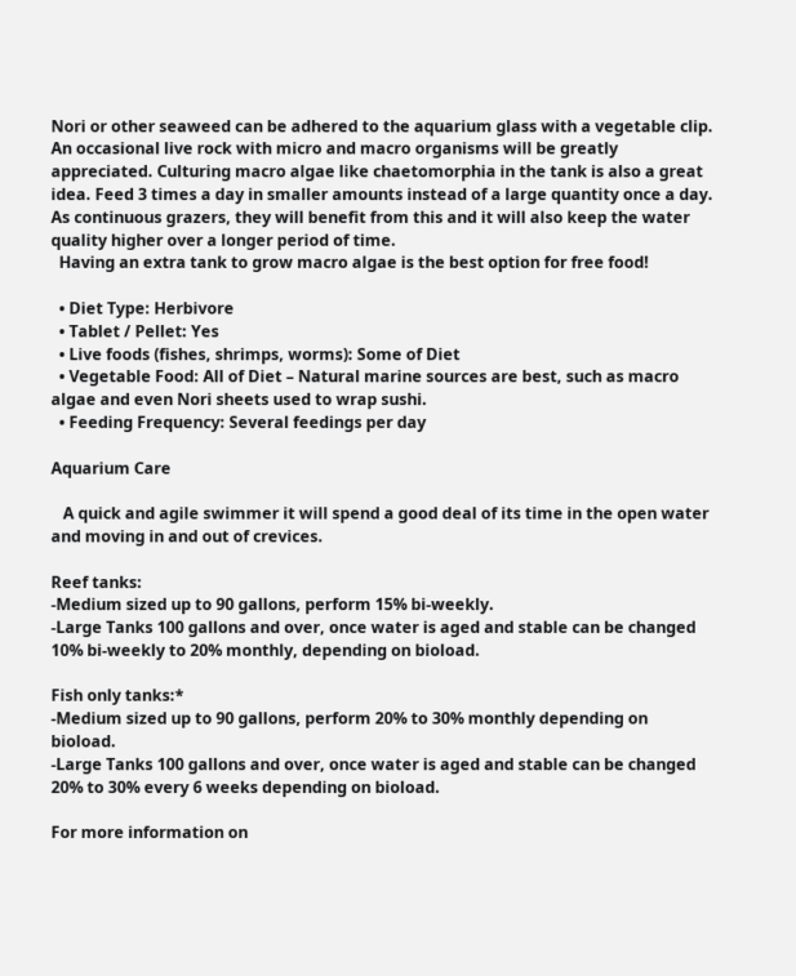Nori or other seaweed can be adhered to the aquarium glass with a vegetable clip. An occasional live rock with micro and macro organisms will be greatly appreciated. Culturing macro algae like chaetomorphia in the tank is also a great idea. Feed 3 times a day in smaller amounts instead of a large quantity once a day. As continuous grazers, they will benefit from this and it will also keep the water quality higher over a longer period of time.
  Having an extra tank to grow macro algae is the best option for free food!

  • Diet Type: Herbivore
  • Tablet / Pellet: Yes
  • Live foods (fishes, shrimps, worms): Some of Diet
  • Vegetable Food: All of Diet – Natural marine sources are best, such as macro algae and even Nori sheets used to wrap sushi.
  • Feeding Frequency: Several feedings per day

Aquarium Care

   A quick and agile swimmer it will spend a good deal of its time in the open water and moving in and out of crevices.

Reef tanks:
-Medium sized up to 90 gallons, perform 15% bi-weekly.
-Large Tanks 100 gallons and over, once water is aged and stable can be changed 10% bi-weekly to 20% monthly, depending on bioload.

Fish only tanks:*
-Medium sized up to 90 gallons, perform 20% to 30% monthly depending on bioload.
-Large Tanks 100 gallons and over, once water is aged and stable can be changed 20% to 30% every 6 weeks depending on bioload.

For more information on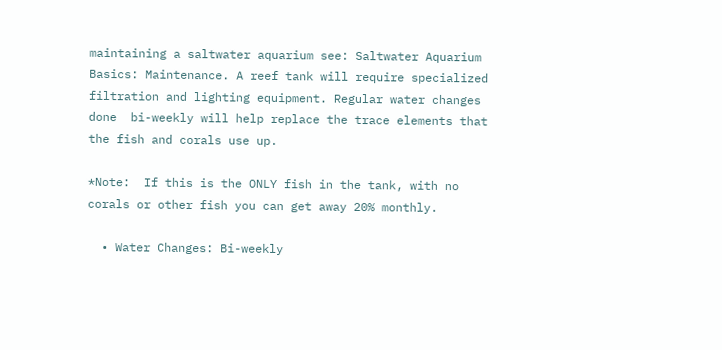maintaining a saltwater aquarium see: Saltwater Aquarium Basics: Maintenance. A reef tank will require specialized filtration and lighting equipment. Regular water changes done  bi-weekly will help replace the trace elements that the fish and corals use up.

*Note:  If this is the ONLY fish in the tank, with no corals or other fish you can get away 20% monthly.

  • Water Changes: Bi-weekly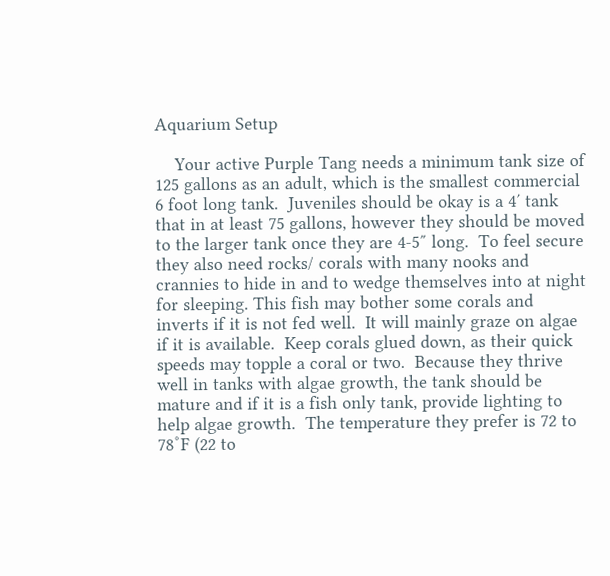Aquarium Setup

    Your active Purple Tang needs a minimum tank size of 125 gallons as an adult, which is the smallest commercial 6 foot long tank.  Juveniles should be okay is a 4′ tank that in at least 75 gallons, however they should be moved to the larger tank once they are 4-5″ long.  To feel secure they also need rocks/ corals with many nooks and crannies to hide in and to wedge themselves into at night for sleeping. This fish may bother some corals and inverts if it is not fed well.  It will mainly graze on algae if it is available.  Keep corals glued down, as their quick speeds may topple a coral or two.  Because they thrive well in tanks with algae growth, the tank should be mature and if it is a fish only tank, provide lighting to help algae growth.  The temperature they prefer is 72 to 78˚F (22 to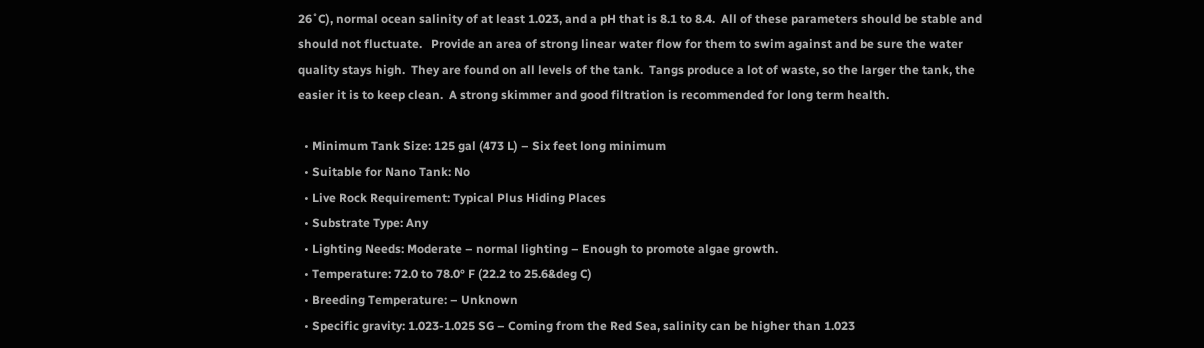26˚C), normal ocean salinity of at least 1.023, and a pH that is 8.1 to 8.4.  All of these parameters should be stable and should not fluctuate.   Provide an area of strong linear water flow for them to swim against and be sure the water quality stays high.  They are found on all levels of the tank.  Tangs produce a lot of waste, so the larger the tank, the easier it is to keep clean.  A strong skimmer and good filtration is recommended for long term health.

  • Minimum Tank Size: 125 gal (473 L) – Six feet long minimum
  • Suitable for Nano Tank: No
  • Live Rock Requirement: Typical Plus Hiding Places
  • Substrate Type: Any
  • Lighting Needs: Moderate – normal lighting – Enough to promote algae growth.
  • Temperature: 72.0 to 78.0° F (22.2 to 25.6&deg C)
  • Breeding Temperature: – Unknown
  • Specific gravity: 1.023-1.025 SG – Coming from the Red Sea, salinity can be higher than 1.023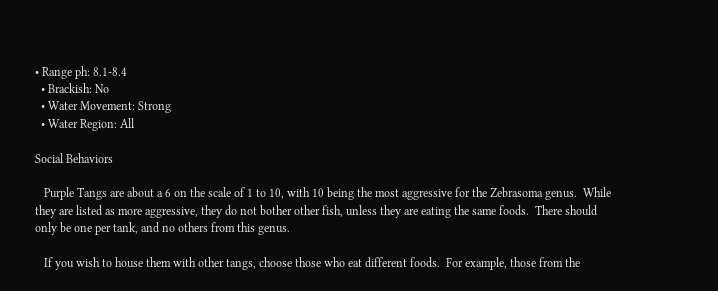• Range ph: 8.1-8.4
  • Brackish: No
  • Water Movement: Strong
  • Water Region: All

Social Behaviors

   Purple Tangs are about a 6 on the scale of 1 to 10, with 10 being the most aggressive for the Zebrasoma genus.  While they are listed as more aggressive, they do not bother other fish, unless they are eating the same foods.  There should only be one per tank, and no others from this genus.

   If you wish to house them with other tangs, choose those who eat different foods.  For example, those from the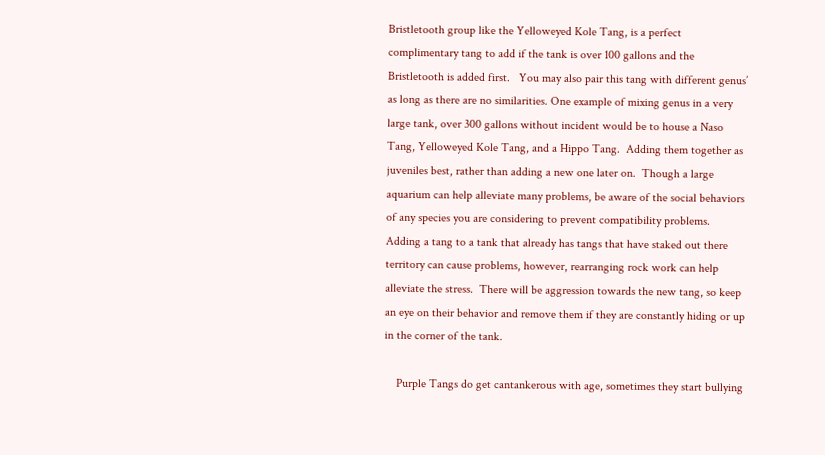Bristletooth group like the Yelloweyed Kole Tang, is a perfect complimentary tang to add if the tank is over 100 gallons and the Bristletooth is added first.   You may also pair this tang with different genus’ as long as there are no similarities. One example of mixing genus in a very large tank, over 300 gallons without incident would be to house a Naso Tang, Yelloweyed Kole Tang, and a Hippo Tang.  Adding them together as juveniles best, rather than adding a new one later on.  Though a large aquarium can help alleviate many problems, be aware of the social behaviors of any species you are considering to prevent compatibility problems.   Adding a tang to a tank that already has tangs that have staked out there territory can cause problems, however, rearranging rock work can help alleviate the stress.  There will be aggression towards the new tang, so keep an eye on their behavior and remove them if they are constantly hiding or up in the corner of the tank.

    Purple Tangs do get cantankerous with age, sometimes they start bullying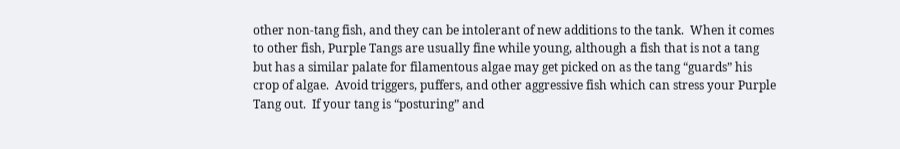other non-tang fish, and they can be intolerant of new additions to the tank.  When it comes to other fish, Purple Tangs are usually fine while young, although a fish that is not a tang but has a similar palate for filamentous algae may get picked on as the tang “guards” his crop of algae.  Avoid triggers, puffers, and other aggressive fish which can stress your Purple Tang out.  If your tang is “posturing” and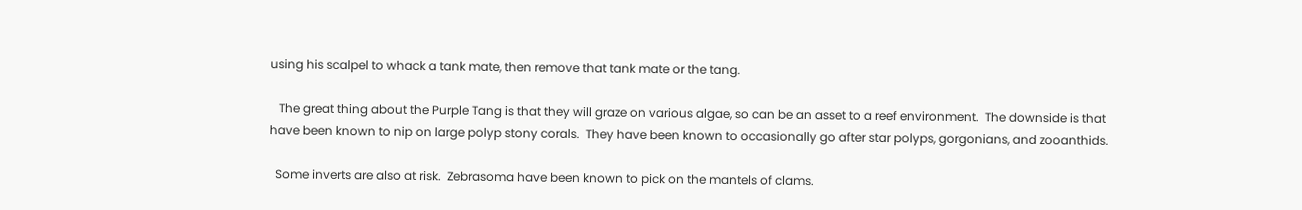using his scalpel to whack a tank mate, then remove that tank mate or the tang.

   The great thing about the Purple Tang is that they will graze on various algae, so can be an asset to a reef environment.  The downside is that have been known to nip on large polyp stony corals.  They have been known to occasionally go after star polyps, gorgonians, and zooanthids.

  Some inverts are also at risk.  Zebrasoma have been known to pick on the mantels of clams.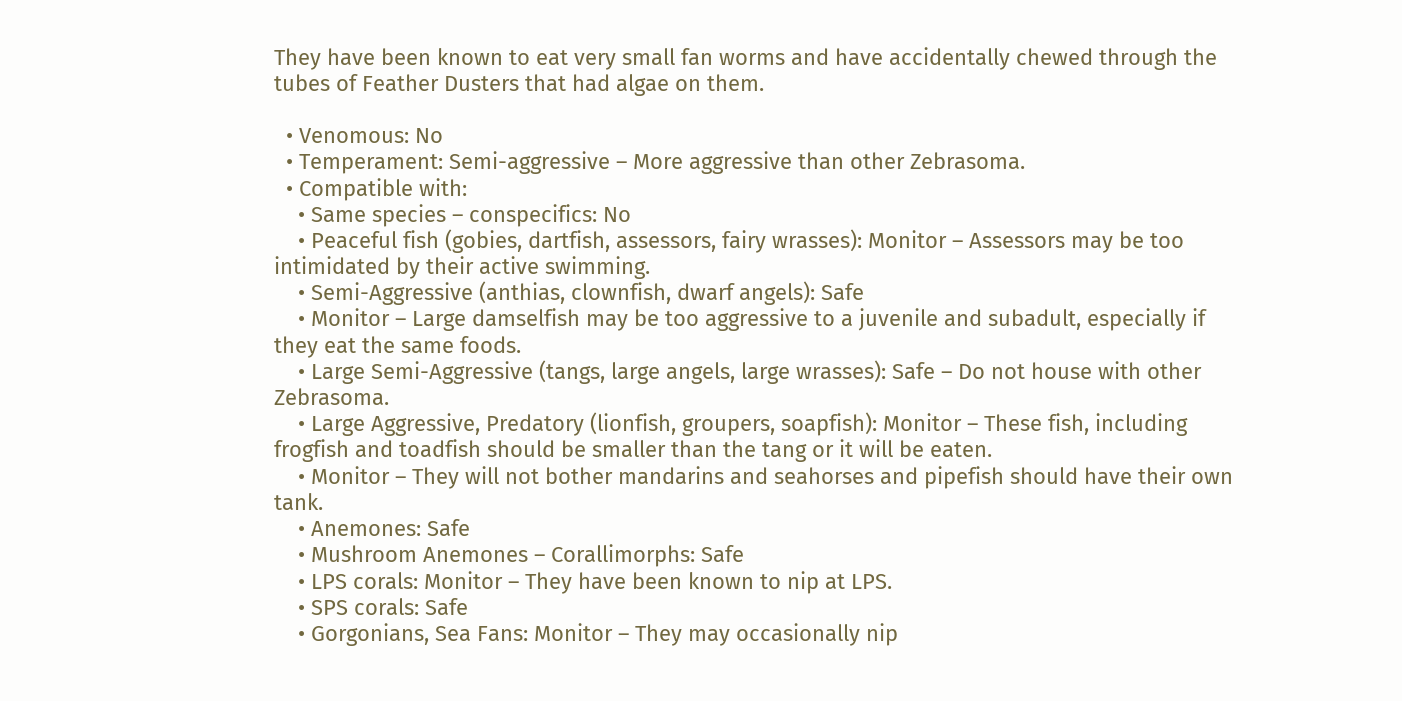They have been known to eat very small fan worms and have accidentally chewed through the tubes of Feather Dusters that had algae on them.

  • Venomous: No
  • Temperament: Semi-aggressive – More aggressive than other Zebrasoma.
  • Compatible with:
    • Same species – conspecifics: No
    • Peaceful fish (gobies, dartfish, assessors, fairy wrasses): Monitor – Assessors may be too intimidated by their active swimming.
    • Semi-Aggressive (anthias, clownfish, dwarf angels): Safe
    • Monitor – Large damselfish may be too aggressive to a juvenile and subadult, especially if they eat the same foods.
    • Large Semi-Aggressive (tangs, large angels, large wrasses): Safe – Do not house with other Zebrasoma.
    • Large Aggressive, Predatory (lionfish, groupers, soapfish): Monitor – These fish, including frogfish and toadfish should be smaller than the tang or it will be eaten.
    • Monitor – They will not bother mandarins and seahorses and pipefish should have their own tank.
    • Anemones: Safe
    • Mushroom Anemones – Corallimorphs: Safe
    • LPS corals: Monitor – They have been known to nip at LPS.
    • SPS corals: Safe
    • Gorgonians, Sea Fans: Monitor – They may occasionally nip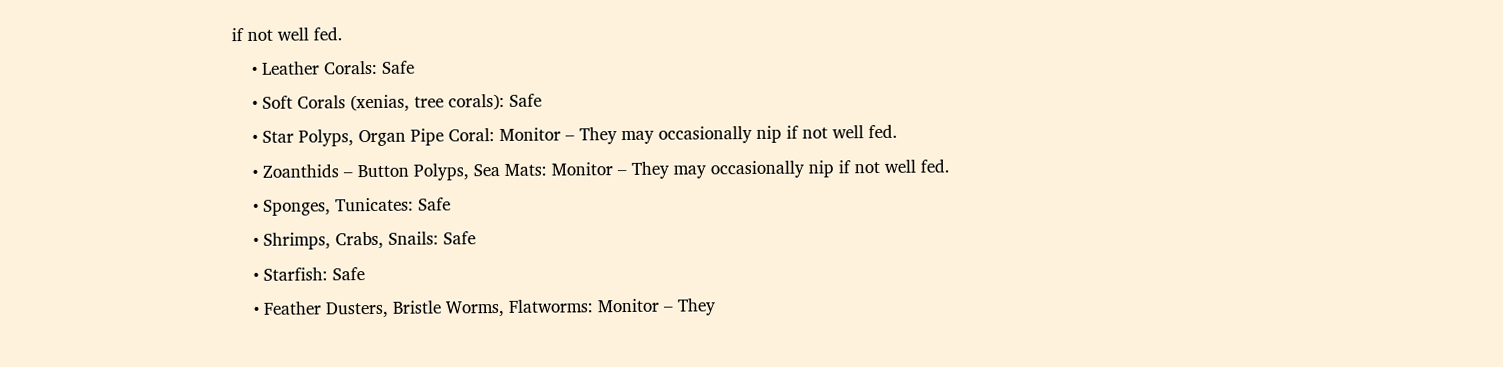if not well fed.
    • Leather Corals: Safe
    • Soft Corals (xenias, tree corals): Safe
    • Star Polyps, Organ Pipe Coral: Monitor – They may occasionally nip if not well fed.
    • Zoanthids – Button Polyps, Sea Mats: Monitor – They may occasionally nip if not well fed.
    • Sponges, Tunicates: Safe
    • Shrimps, Crabs, Snails: Safe
    • Starfish: Safe
    • Feather Dusters, Bristle Worms, Flatworms: Monitor – They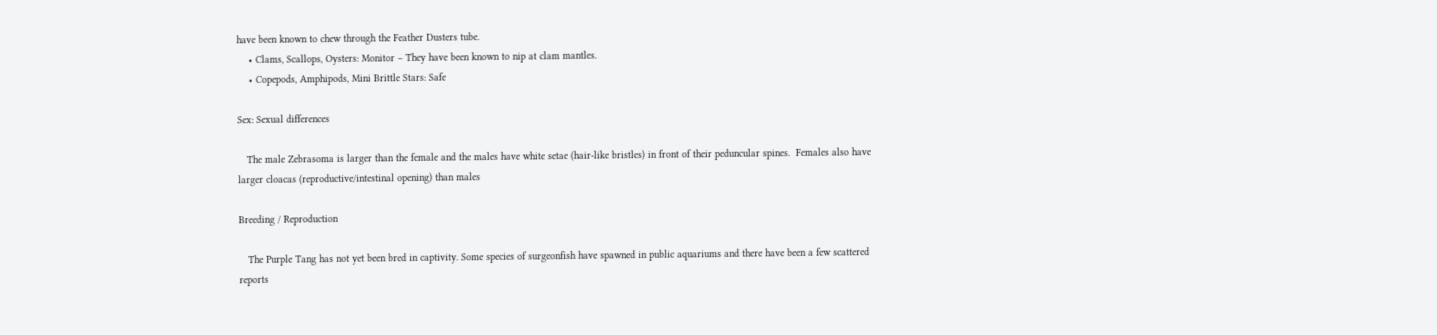have been known to chew through the Feather Dusters tube.
    • Clams, Scallops, Oysters: Monitor – They have been known to nip at clam mantles.
    • Copepods, Amphipods, Mini Brittle Stars: Safe

Sex: Sexual differences

   The male Zebrasoma is larger than the female and the males have white setae (hair-like bristles) in front of their peduncular spines.  Females also have larger cloacas (reproductive/intestinal opening) than males

Breeding / Reproduction

   The Purple Tang has not yet been bred in captivity. Some species of surgeonfish have spawned in public aquariums and there have been a few scattered reports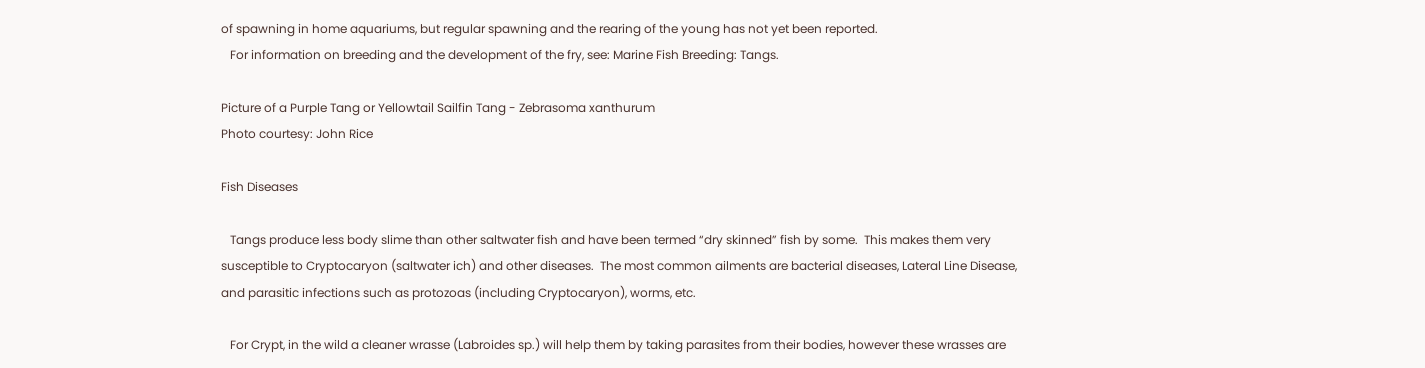of spawning in home aquariums, but regular spawning and the rearing of the young has not yet been reported.
   For information on breeding and the development of the fry, see: Marine Fish Breeding: Tangs.

Picture of a Purple Tang or Yellowtail Sailfin Tang - Zebrasoma xanthurum
Photo courtesy: John Rice

Fish Diseases

   Tangs produce less body slime than other saltwater fish and have been termed “dry skinned” fish by some.  This makes them very susceptible to Cryptocaryon (saltwater ich) and other diseases.  The most common ailments are bacterial diseases, Lateral Line Disease, and parasitic infections such as protozoas (including Cryptocaryon), worms, etc.

   For Crypt, in the wild a cleaner wrasse (Labroides sp.) will help them by taking parasites from their bodies, however these wrasses are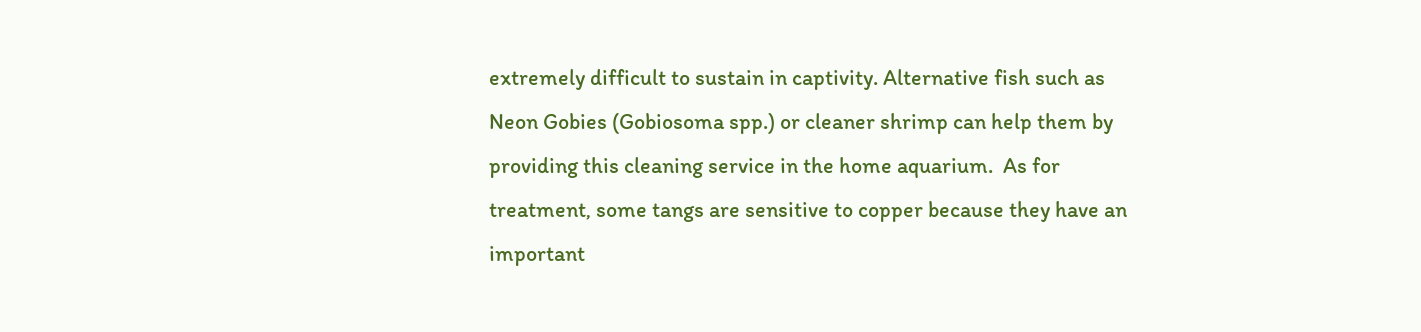extremely difficult to sustain in captivity. Alternative fish such as Neon Gobies (Gobiosoma spp.) or cleaner shrimp can help them by providing this cleaning service in the home aquarium.  As for treatment, some tangs are sensitive to copper because they have an important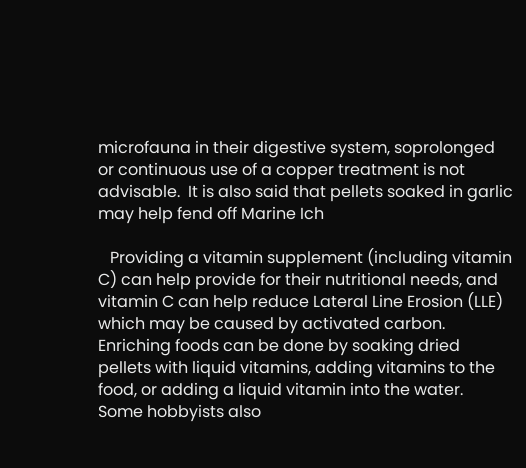microfauna in their digestive system, soprolonged or continuous use of a copper treatment is not advisable.  It is also said that pellets soaked in garlic may help fend off Marine Ich

   Providing a vitamin supplement (including vitamin C) can help provide for their nutritional needs, and vitamin C can help reduce Lateral Line Erosion (LLE) which may be caused by activated carbon. Enriching foods can be done by soaking dried pellets with liquid vitamins, adding vitamins to the food, or adding a liquid vitamin into the water.  Some hobbyists also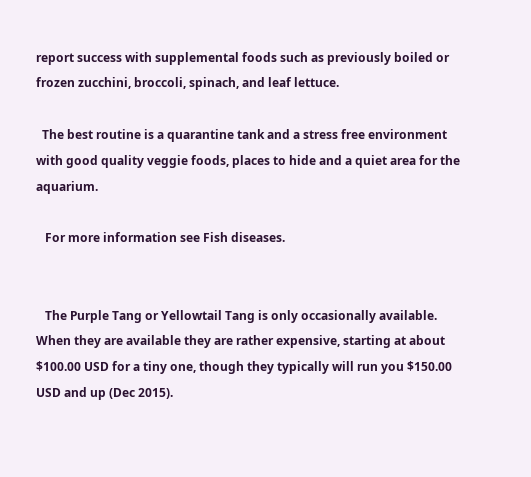report success with supplemental foods such as previously boiled or frozen zucchini, broccoli, spinach, and leaf lettuce.

  The best routine is a quarantine tank and a stress free environment with good quality veggie foods, places to hide and a quiet area for the aquarium.

   For more information see Fish diseases.


   The Purple Tang or Yellowtail Tang is only occasionally available. When they are available they are rather expensive, starting at about $100.00 USD for a tiny one, though they typically will run you $150.00 USD and up (Dec 2015).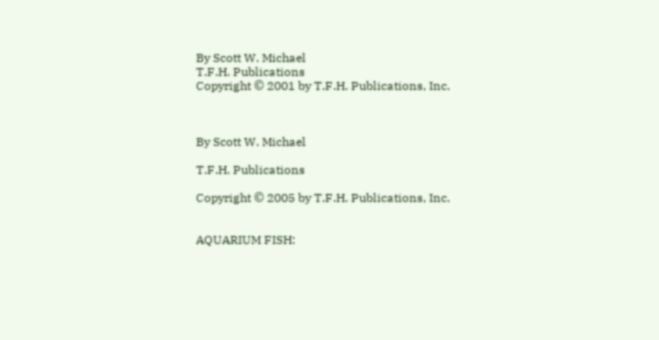By Scott W. Michael
T.F.H. Publications
Copyright © 2001 by T.F.H. Publications, Inc.



By Scott W. Michael

T.F.H. Publications

Copyright © 2005 by T.F.H. Publications, Inc.


AQUARIUM FISH: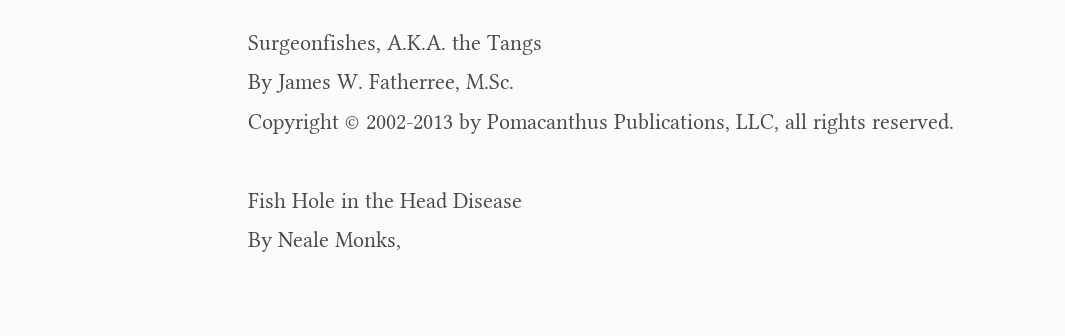Surgeonfishes, A.K.A. the Tangs
By James W. Fatherree, M.Sc.
Copyright © 2002-2013 by Pomacanthus Publications, LLC, all rights reserved.

Fish Hole in the Head Disease
By Neale Monks,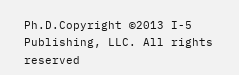Ph.D.Copyright ©2013 I-5 Publishing, LLC. All rights reserved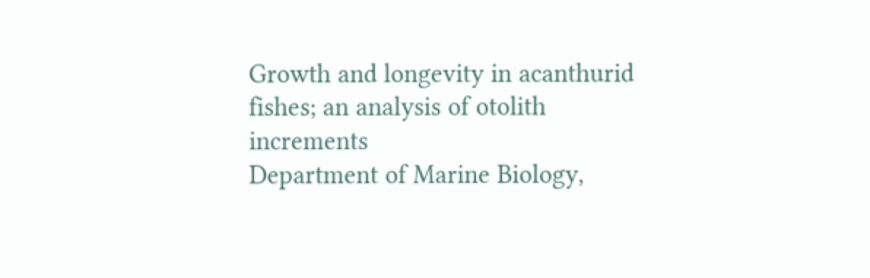Growth and longevity in acanthurid fishes; an analysis of otolith increments
Department of Marine Biology,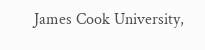James Cook University,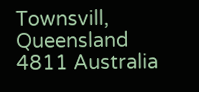Townsvill, Queensland 4811 Australia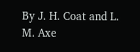By J. H. Coat and L. M. Axe